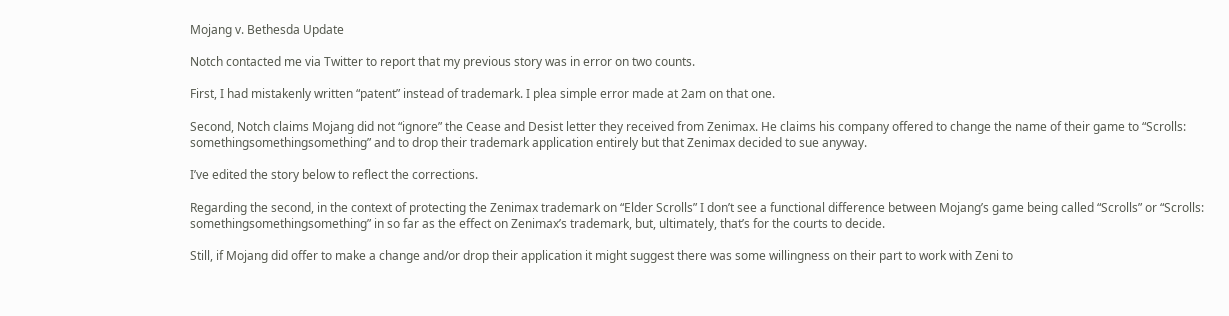Mojang v. Bethesda Update

Notch contacted me via Twitter to report that my previous story was in error on two counts.

First, I had mistakenly written “patent” instead of trademark. I plea simple error made at 2am on that one.

Second, Notch claims Mojang did not “ignore” the Cease and Desist letter they received from Zenimax. He claims his company offered to change the name of their game to “Scrolls: somethingsomethingsomething” and to drop their trademark application entirely but that Zenimax decided to sue anyway.

I’ve edited the story below to reflect the corrections.

Regarding the second, in the context of protecting the Zenimax trademark on “Elder Scrolls” I don’t see a functional difference between Mojang’s game being called “Scrolls” or “Scrolls: somethingsomethingsomething” in so far as the effect on Zenimax’s trademark, but, ultimately, that’s for the courts to decide.

Still, if Mojang did offer to make a change and/or drop their application it might suggest there was some willingness on their part to work with Zeni to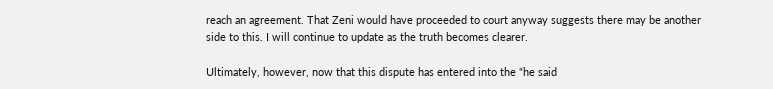reach an agreement. That Zeni would have proceeded to court anyway suggests there may be another side to this. I will continue to update as the truth becomes clearer.

Ultimately, however, now that this dispute has entered into the “he said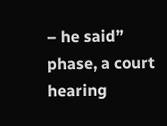– he said” phase, a court hearing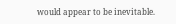would appear to be inevitable.